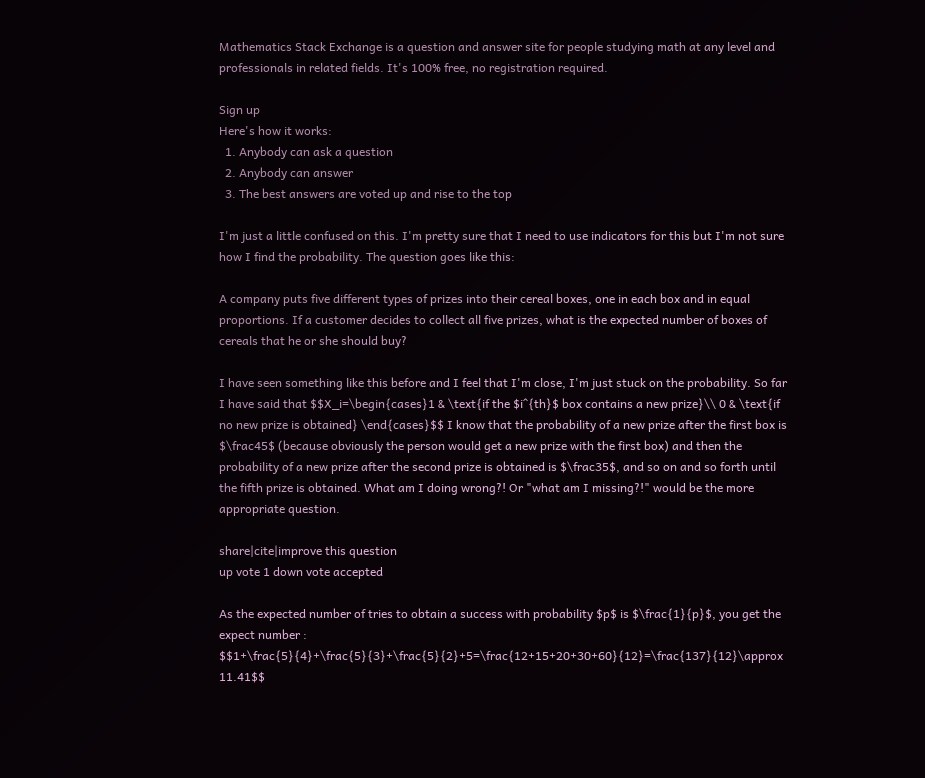Mathematics Stack Exchange is a question and answer site for people studying math at any level and professionals in related fields. It's 100% free, no registration required.

Sign up
Here's how it works:
  1. Anybody can ask a question
  2. Anybody can answer
  3. The best answers are voted up and rise to the top

I'm just a little confused on this. I'm pretty sure that I need to use indicators for this but I'm not sure how I find the probability. The question goes like this:

A company puts five different types of prizes into their cereal boxes, one in each box and in equal proportions. If a customer decides to collect all five prizes, what is the expected number of boxes of cereals that he or she should buy?

I have seen something like this before and I feel that I'm close, I'm just stuck on the probability. So far I have said that $$X_i=\begin{cases}1 & \text{if the $i^{th}$ box contains a new prize}\\ 0 & \text{if no new prize is obtained} \end{cases}$$ I know that the probability of a new prize after the first box is $\frac45$ (because obviously the person would get a new prize with the first box) and then the probability of a new prize after the second prize is obtained is $\frac35$, and so on and so forth until the fifth prize is obtained. What am I doing wrong?! Or "what am I missing?!" would be the more appropriate question.

share|cite|improve this question
up vote 1 down vote accepted

As the expected number of tries to obtain a success with probability $p$ is $\frac{1}{p}$, you get the expect number : $$1+\frac{5}{4}+\frac{5}{3}+\frac{5}{2}+5=\frac{12+15+20+30+60}{12}=\frac{137}{12}\approx 11.41$$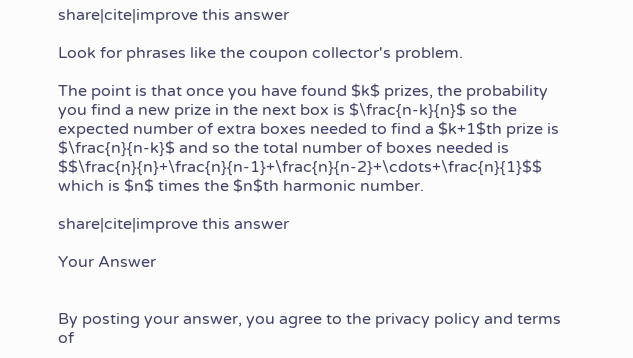share|cite|improve this answer

Look for phrases like the coupon collector's problem.

The point is that once you have found $k$ prizes, the probability you find a new prize in the next box is $\frac{n-k}{n}$ so the expected number of extra boxes needed to find a $k+1$th prize is $\frac{n}{n-k}$ and so the total number of boxes needed is $$\frac{n}{n}+\frac{n}{n-1}+\frac{n}{n-2}+\cdots+\frac{n}{1}$$ which is $n$ times the $n$th harmonic number.

share|cite|improve this answer

Your Answer


By posting your answer, you agree to the privacy policy and terms of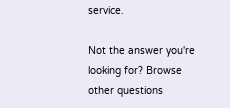service.

Not the answer you're looking for? Browse other questions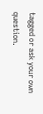tagged or ask your own question.